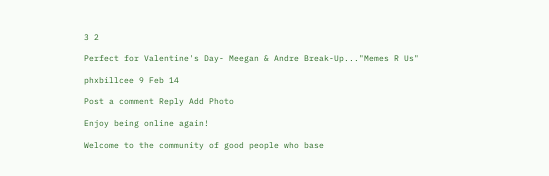3 2

Perfect for Valentine's Day- Meegan & Andre Break-Up..."Memes R Us"

phxbillcee 9 Feb 14

Post a comment Reply Add Photo

Enjoy being online again!

Welcome to the community of good people who base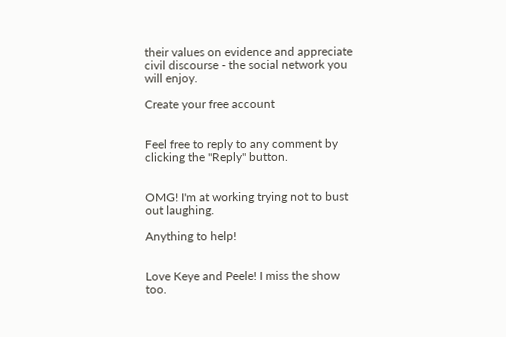their values on evidence and appreciate civil discourse - the social network you will enjoy.

Create your free account


Feel free to reply to any comment by clicking the "Reply" button.


OMG! I'm at working trying not to bust out laughing.

Anything to help!


Love Keye and Peele! I miss the show too.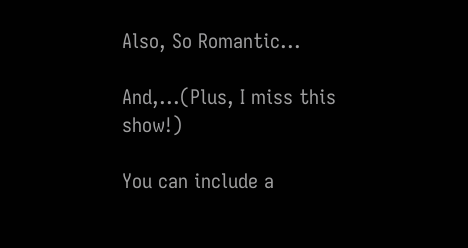Also, So Romantic...

And,...(Plus, I miss this show!)

You can include a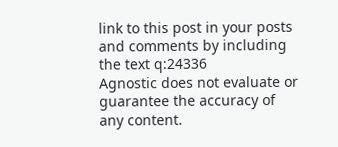link to this post in your posts and comments by including the text q:24336
Agnostic does not evaluate or guarantee the accuracy of any content.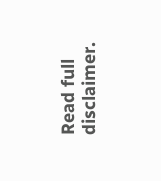Read full disclaimer.